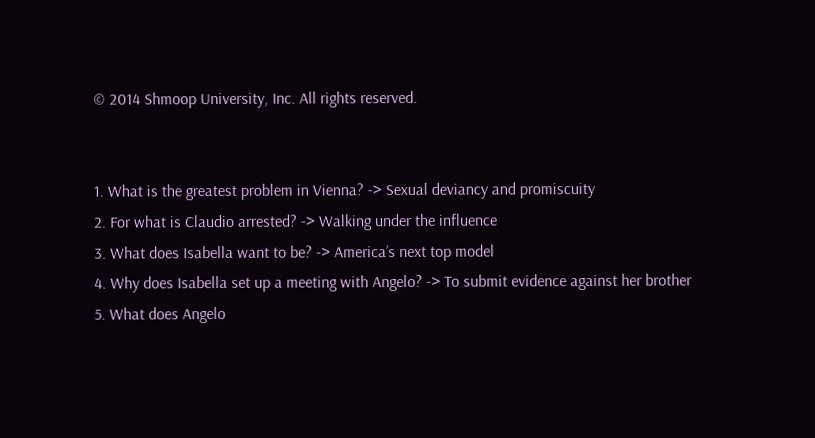© 2014 Shmoop University, Inc. All rights reserved.


1. What is the greatest problem in Vienna? -> Sexual deviancy and promiscuity
2. For what is Claudio arrested? -> Walking under the influence
3. What does Isabella want to be? -> America’s next top model
4. Why does Isabella set up a meeting with Angelo? -> To submit evidence against her brother
5. What does Angelo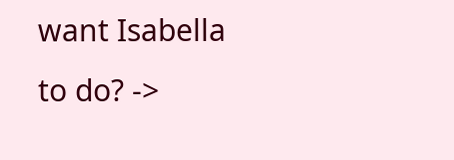want Isabella to do? ->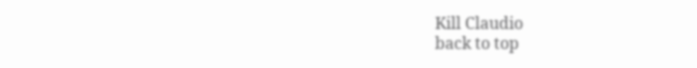Kill Claudio
back to top